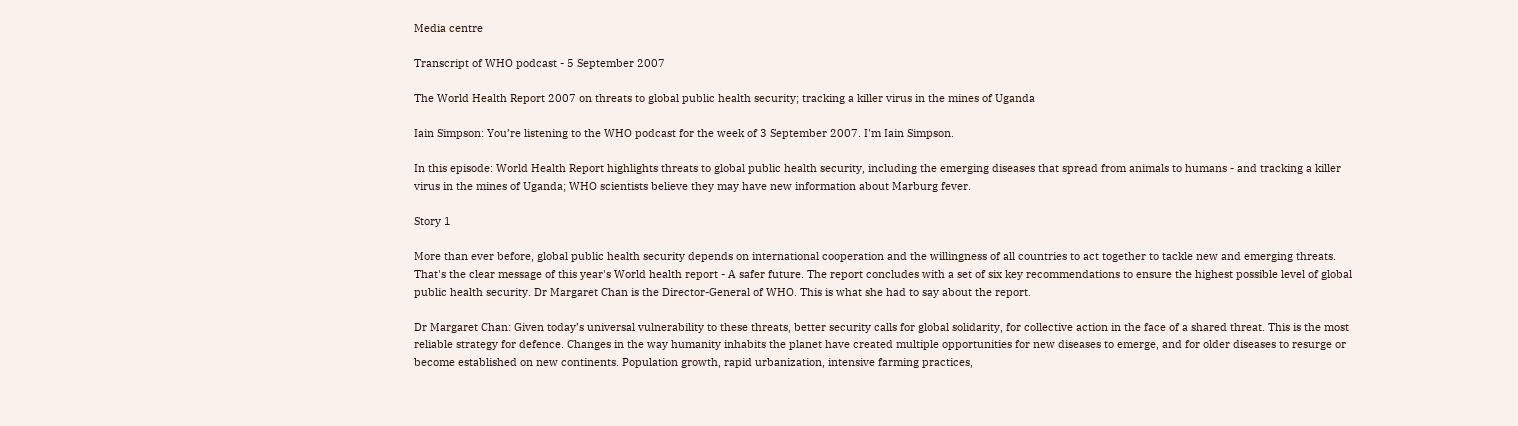Media centre

Transcript of WHO podcast - 5 September 2007

The World Health Report 2007 on threats to global public health security; tracking a killer virus in the mines of Uganda

Iain Simpson: You’re listening to the WHO podcast for the week of 3 September 2007. I'm Iain Simpson.

In this episode: World Health Report highlights threats to global public health security, including the emerging diseases that spread from animals to humans - and tracking a killer virus in the mines of Uganda; WHO scientists believe they may have new information about Marburg fever.

Story 1

More than ever before, global public health security depends on international cooperation and the willingness of all countries to act together to tackle new and emerging threats. That's the clear message of this year's World health report - A safer future. The report concludes with a set of six key recommendations to ensure the highest possible level of global public health security. Dr Margaret Chan is the Director-General of WHO. This is what she had to say about the report.

Dr Margaret Chan: Given today’s universal vulnerability to these threats, better security calls for global solidarity, for collective action in the face of a shared threat. This is the most reliable strategy for defence. Changes in the way humanity inhabits the planet have created multiple opportunities for new diseases to emerge, and for older diseases to resurge or become established on new continents. Population growth, rapid urbanization, intensive farming practices,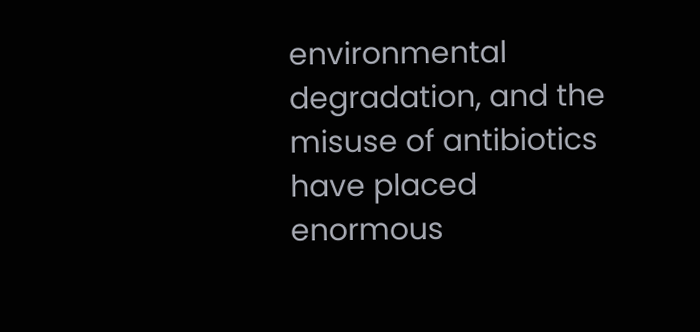environmental degradation, and the misuse of antibiotics have placed enormous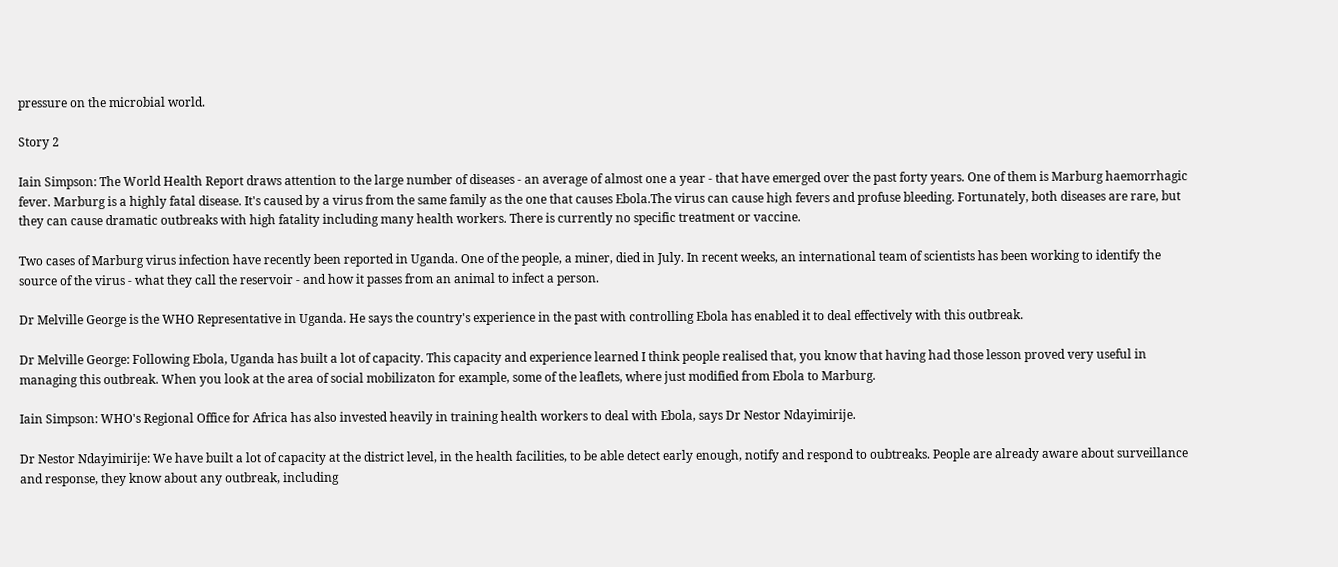pressure on the microbial world.

Story 2

Iain Simpson: The World Health Report draws attention to the large number of diseases - an average of almost one a year - that have emerged over the past forty years. One of them is Marburg haemorrhagic fever. Marburg is a highly fatal disease. It's caused by a virus from the same family as the one that causes Ebola.The virus can cause high fevers and profuse bleeding. Fortunately, both diseases are rare, but they can cause dramatic outbreaks with high fatality including many health workers. There is currently no specific treatment or vaccine.

Two cases of Marburg virus infection have recently been reported in Uganda. One of the people, a miner, died in July. In recent weeks, an international team of scientists has been working to identify the source of the virus - what they call the reservoir - and how it passes from an animal to infect a person.

Dr Melville George is the WHO Representative in Uganda. He says the country's experience in the past with controlling Ebola has enabled it to deal effectively with this outbreak.

Dr Melville George: Following Ebola, Uganda has built a lot of capacity. This capacity and experience learned I think people realised that, you know that having had those lesson proved very useful in managing this outbreak. When you look at the area of social mobilizaton for example, some of the leaflets, where just modified from Ebola to Marburg.

Iain Simpson: WHO's Regional Office for Africa has also invested heavily in training health workers to deal with Ebola, says Dr Nestor Ndayimirije.

Dr Nestor Ndayimirije: We have built a lot of capacity at the district level, in the health facilities, to be able detect early enough, notify and respond to oubtreaks. People are already aware about surveillance and response, they know about any outbreak, including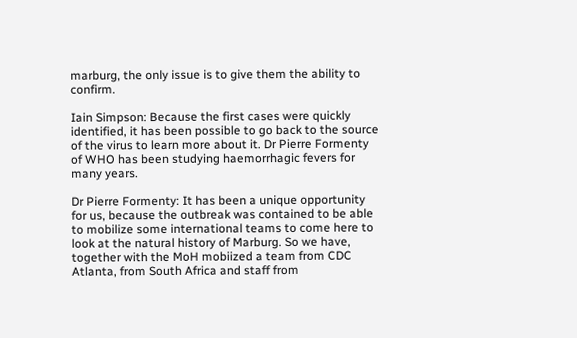marburg, the only issue is to give them the ability to confirm.

Iain Simpson: Because the first cases were quickly identified, it has been possible to go back to the source of the virus to learn more about it. Dr Pierre Formenty of WHO has been studying haemorrhagic fevers for many years.

Dr Pierre Formenty: It has been a unique opportunity for us, because the outbreak was contained to be able to mobilize some international teams to come here to look at the natural history of Marburg. So we have, together with the MoH mobiized a team from CDC Atlanta, from South Africa and staff from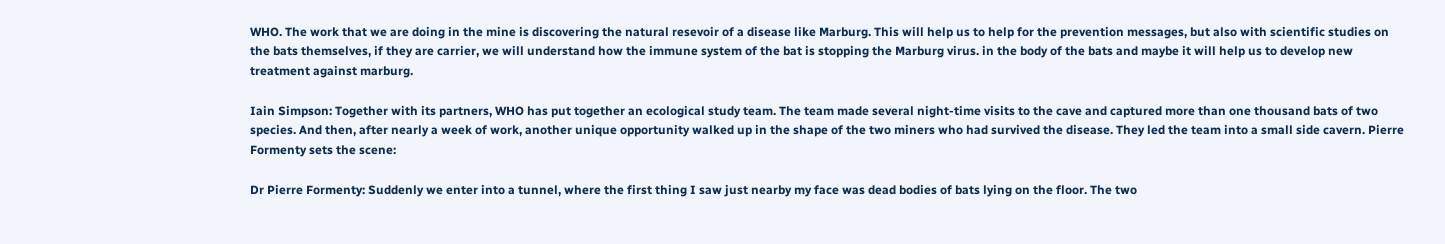WHO. The work that we are doing in the mine is discovering the natural resevoir of a disease like Marburg. This will help us to help for the prevention messages, but also with scientific studies on the bats themselves, if they are carrier, we will understand how the immune system of the bat is stopping the Marburg virus. in the body of the bats and maybe it will help us to develop new treatment against marburg.

Iain Simpson: Together with its partners, WHO has put together an ecological study team. The team made several night-time visits to the cave and captured more than one thousand bats of two species. And then, after nearly a week of work, another unique opportunity walked up in the shape of the two miners who had survived the disease. They led the team into a small side cavern. Pierre Formenty sets the scene:

Dr Pierre Formenty: Suddenly we enter into a tunnel, where the first thing I saw just nearby my face was dead bodies of bats lying on the floor. The two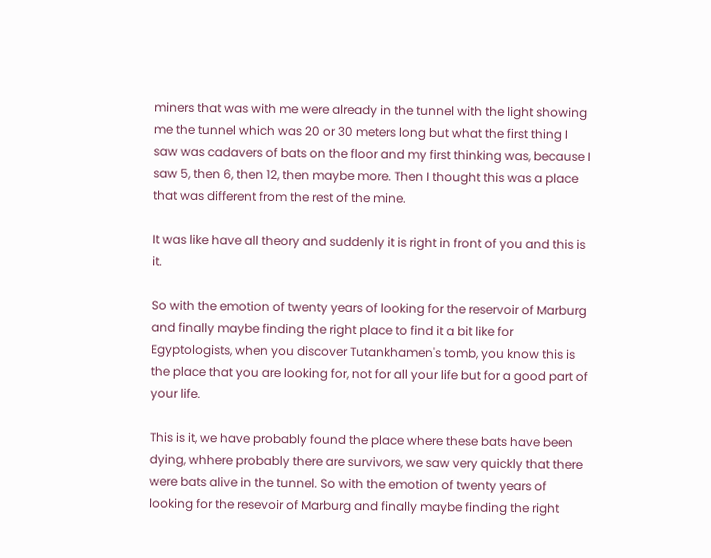miners that was with me were already in the tunnel with the light showing me the tunnel which was 20 or 30 meters long but what the first thing I saw was cadavers of bats on the floor and my first thinking was, because I saw 5, then 6, then 12, then maybe more. Then I thought this was a place that was different from the rest of the mine.

It was like have all theory and suddenly it is right in front of you and this is it.

So with the emotion of twenty years of looking for the reservoir of Marburg and finally maybe finding the right place to find it a bit like for Egyptologists, when you discover Tutankhamen's tomb, you know this is the place that you are looking for, not for all your life but for a good part of your life.

This is it, we have probably found the place where these bats have been dying, whhere probably there are survivors, we saw very quickly that there were bats alive in the tunnel. So with the emotion of twenty years of looking for the resevoir of Marburg and finally maybe finding the right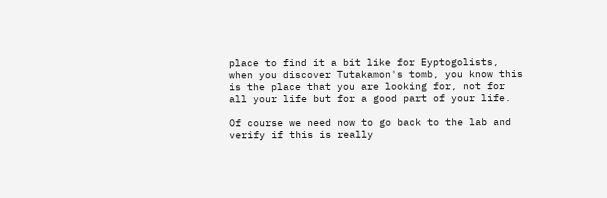place to find it a bit like for Eyptogolists, when you discover Tutakamon's tomb, you know this is the place that you are looking for, not for all your life but for a good part of your life.

Of course we need now to go back to the lab and verify if this is really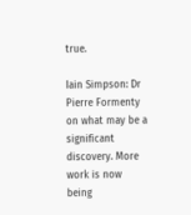true.

Iain Simpson: Dr Pierre Formenty on what may be a significant discovery. More work is now being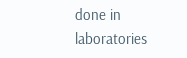done in laboratories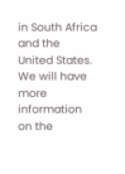in South Africa and the United States. We will have more information on the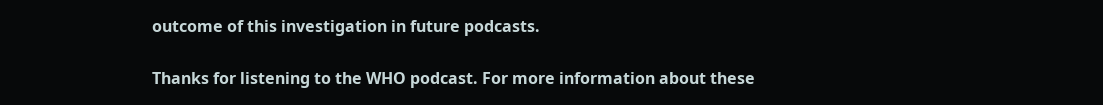outcome of this investigation in future podcasts.

Thanks for listening to the WHO podcast. For more information about these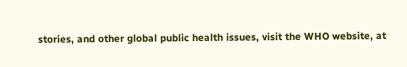stories, and other global public health issues, visit the WHO website, at